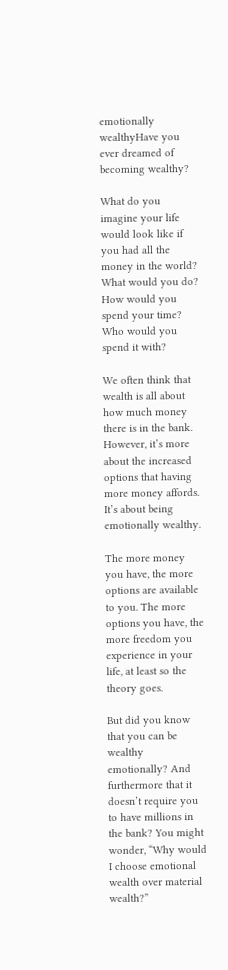emotionally wealthyHave you ever dreamed of becoming wealthy?

What do you imagine your life would look like if you had all the money in the world? What would you do? How would you spend your time? Who would you spend it with?

We often think that wealth is all about how much money there is in the bank. However, it’s more about the increased options that having more money affords. It’s about being emotionally wealthy.

The more money you have, the more options are available to you. The more options you have, the more freedom you experience in your life, at least so the theory goes.

But did you know that you can be wealthy emotionally? And furthermore that it doesn’t require you to have millions in the bank? You might wonder, “Why would I choose emotional wealth over material wealth?”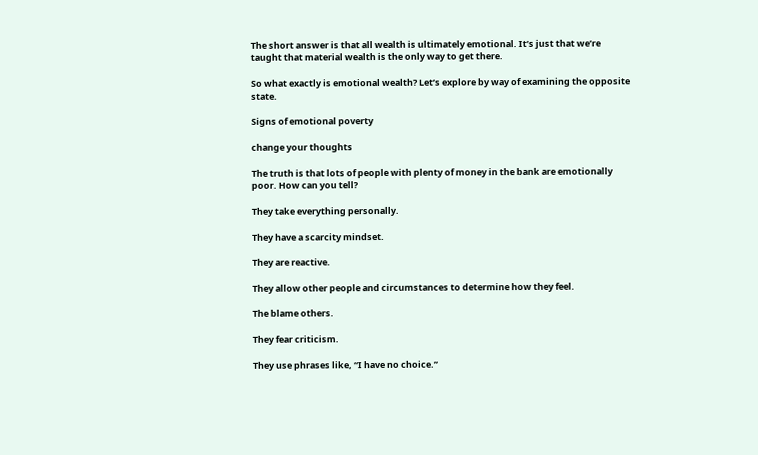The short answer is that all wealth is ultimately emotional. It’s just that we’re taught that material wealth is the only way to get there.

So what exactly is emotional wealth? Let’s explore by way of examining the opposite state.

Signs of emotional poverty

change your thoughts

The truth is that lots of people with plenty of money in the bank are emotionally poor. How can you tell?

They take everything personally.

They have a scarcity mindset.

They are reactive.

They allow other people and circumstances to determine how they feel.

The blame others.

They fear criticism.

They use phrases like, “I have no choice.”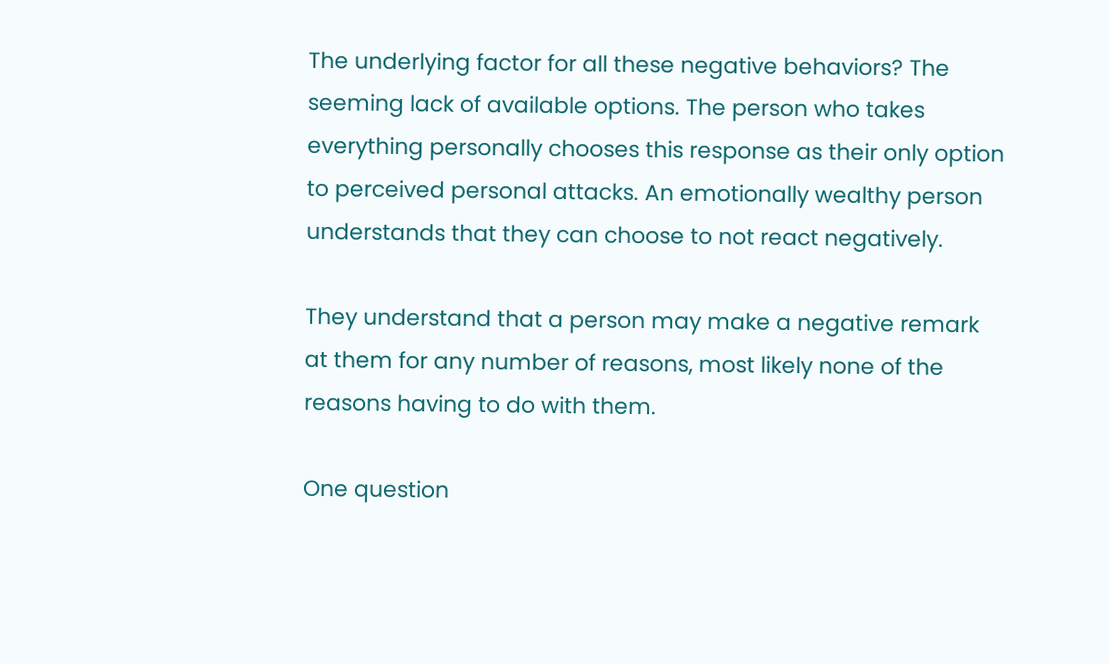The underlying factor for all these negative behaviors? The seeming lack of available options. The person who takes everything personally chooses this response as their only option to perceived personal attacks. An emotionally wealthy person understands that they can choose to not react negatively.

They understand that a person may make a negative remark at them for any number of reasons, most likely none of the reasons having to do with them.

One question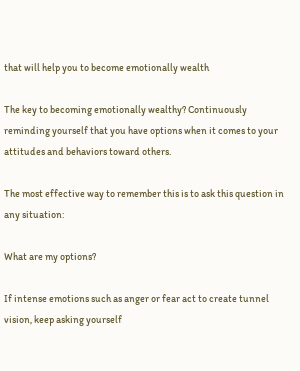that will help you to become emotionally wealth

The key to becoming emotionally wealthy? Continuously reminding yourself that you have options when it comes to your attitudes and behaviors toward others.

The most effective way to remember this is to ask this question in any situation:

What are my options?

If intense emotions such as anger or fear act to create tunnel vision, keep asking yourself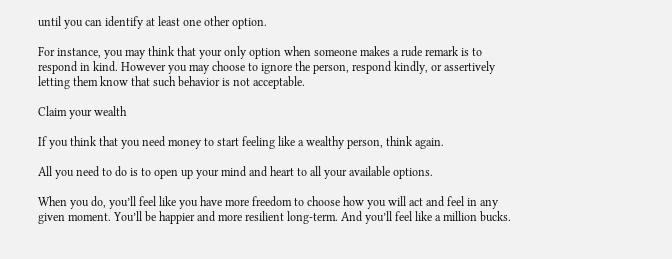until you can identify at least one other option.

For instance, you may think that your only option when someone makes a rude remark is to respond in kind. However you may choose to ignore the person, respond kindly, or assertively letting them know that such behavior is not acceptable.

Claim your wealth

If you think that you need money to start feeling like a wealthy person, think again.

All you need to do is to open up your mind and heart to all your available options.

When you do, you’ll feel like you have more freedom to choose how you will act and feel in any given moment. You’ll be happier and more resilient long-term. And you’ll feel like a million bucks.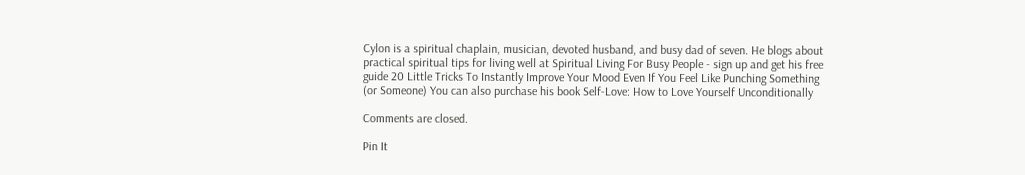Cylon is a spiritual chaplain, musician, devoted husband, and busy dad of seven. He blogs about practical spiritual tips for living well at Spiritual Living For Busy People - sign up and get his free guide 20 Little Tricks To Instantly Improve Your Mood Even If You Feel Like Punching Something (or Someone) You can also purchase his book Self-Love: How to Love Yourself Unconditionally

Comments are closed.

Pin It